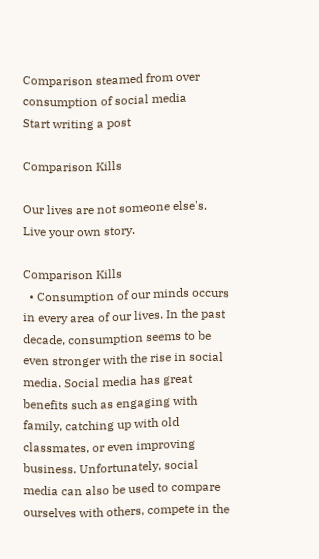Comparison steamed from over consumption of social media
Start writing a post

Comparison Kills

Our lives are not someone else's. Live your own story.

Comparison Kills
  • Consumption of our minds occurs in every area of our lives. In the past decade, consumption seems to be even stronger with the rise in social media. Social media has great benefits such as engaging with family, catching up with old classmates, or even improving business. Unfortunately, social media can also be used to compare ourselves with others, compete in the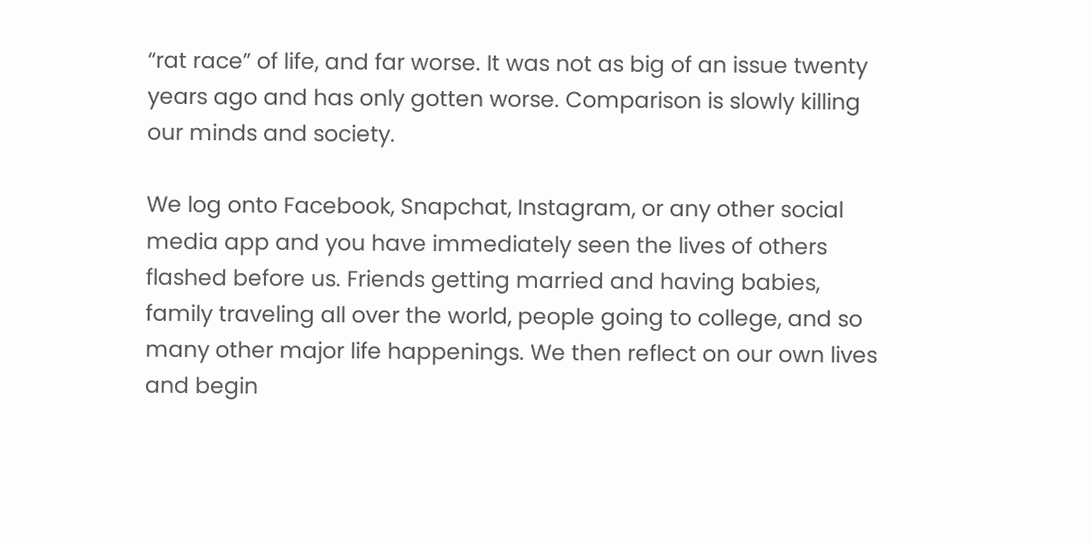“rat race” of life, and far worse. It was not as big of an issue twenty years ago and has only gotten worse. Comparison is slowly killing our minds and society.

We log onto Facebook, Snapchat, Instagram, or any other social media app and you have immediately seen the lives of others flashed before us. Friends getting married and having babies, family traveling all over the world, people going to college, and so many other major life happenings. We then reflect on our own lives and begin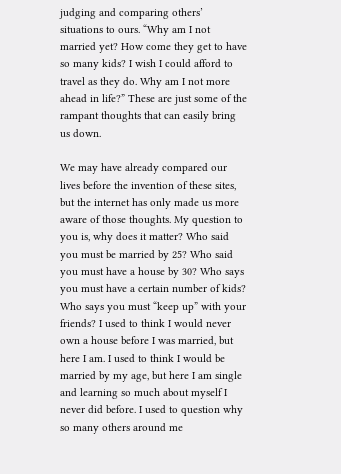judging and comparing others’ situations to ours. “Why am I not married yet? How come they get to have so many kids? I wish I could afford to travel as they do. Why am I not more ahead in life?” These are just some of the rampant thoughts that can easily bring us down.

We may have already compared our lives before the invention of these sites, but the internet has only made us more aware of those thoughts. My question to you is, why does it matter? Who said you must be married by 25? Who said you must have a house by 30? Who says you must have a certain number of kids? Who says you must “keep up” with your friends? I used to think I would never own a house before I was married, but here I am. I used to think I would be married by my age, but here I am single and learning so much about myself I never did before. I used to question why so many others around me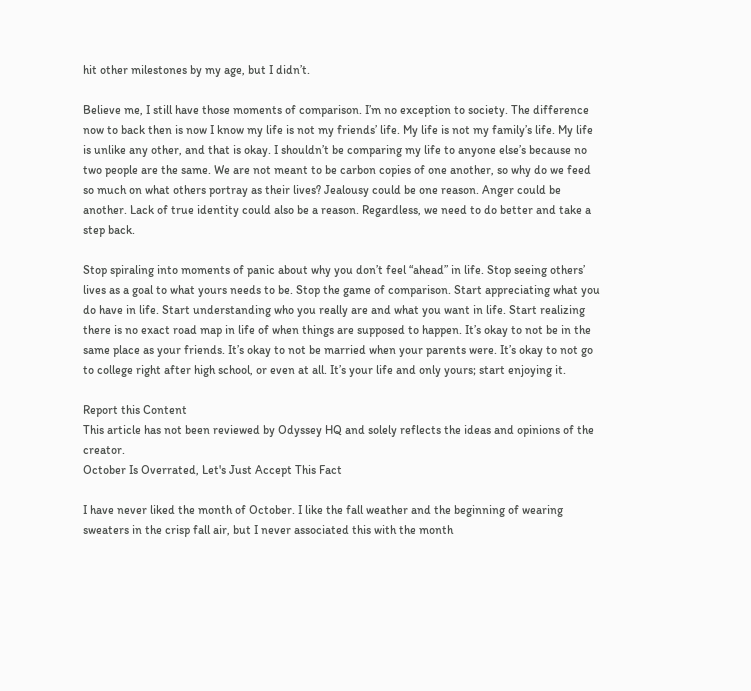hit other milestones by my age, but I didn’t.

Believe me, I still have those moments of comparison. I’m no exception to society. The difference now to back then is now I know my life is not my friends’ life. My life is not my family’s life. My life is unlike any other, and that is okay. I shouldn’t be comparing my life to anyone else’s because no two people are the same. We are not meant to be carbon copies of one another, so why do we feed so much on what others portray as their lives? Jealousy could be one reason. Anger could be another. Lack of true identity could also be a reason. Regardless, we need to do better and take a step back.

Stop spiraling into moments of panic about why you don’t feel “ahead” in life. Stop seeing others’ lives as a goal to what yours needs to be. Stop the game of comparison. Start appreciating what you do have in life. Start understanding who you really are and what you want in life. Start realizing there is no exact road map in life of when things are supposed to happen. It’s okay to not be in the same place as your friends. It’s okay to not be married when your parents were. It’s okay to not go to college right after high school, or even at all. It’s your life and only yours; start enjoying it.

Report this Content
This article has not been reviewed by Odyssey HQ and solely reflects the ideas and opinions of the creator.
October Is Overrated, Let's Just Accept This Fact

I have never liked the month of October. I like the fall weather and the beginning of wearing sweaters in the crisp fall air, but I never associated this with the month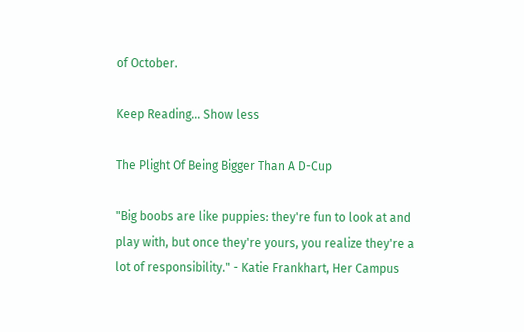of October.

Keep Reading... Show less

The Plight Of Being Bigger Than A D-Cup

"Big boobs are like puppies: they're fun to look at and play with, but once they're yours, you realize they're a lot of responsibility." - Katie Frankhart, Her Campus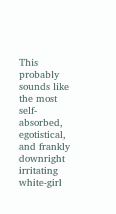This probably sounds like the most self-absorbed, egotistical, and frankly downright irritating white-girl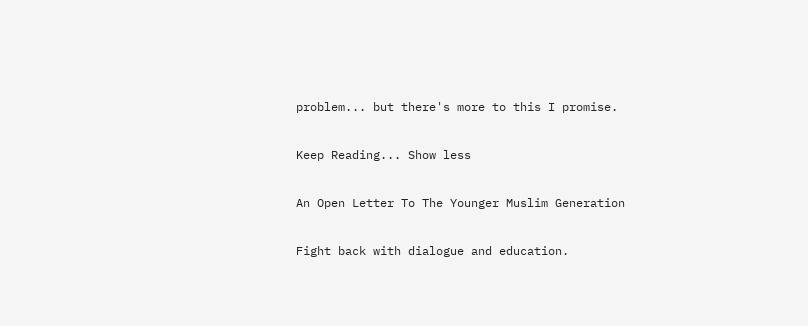problem... but there's more to this I promise.

Keep Reading... Show less

An Open Letter To The Younger Muslim Generation

Fight back with dialogue and education.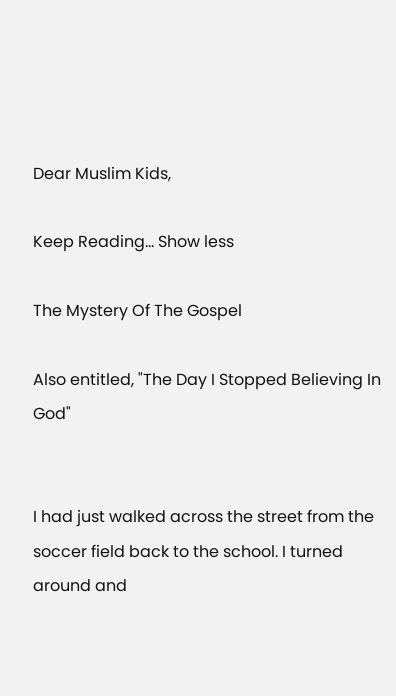Dear Muslim Kids,

Keep Reading... Show less

The Mystery Of The Gospel

Also entitled, "The Day I Stopped Believing In God"


I had just walked across the street from the soccer field back to the school. I turned around and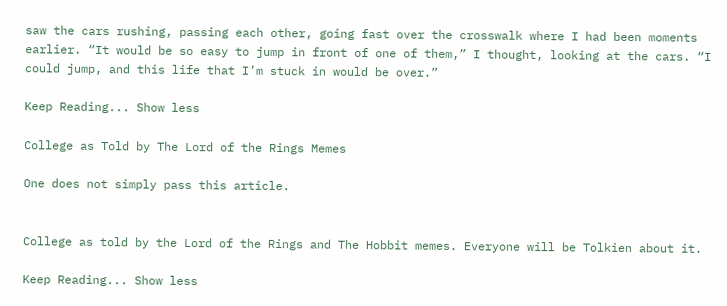saw the cars rushing, passing each other, going fast over the crosswalk where I had been moments earlier. “It would be so easy to jump in front of one of them,” I thought, looking at the cars. “I could jump, and this life that I’m stuck in would be over.”

Keep Reading... Show less

College as Told by The Lord of the Rings Memes

One does not simply pass this article.


College as told by the Lord of the Rings and The Hobbit memes. Everyone will be Tolkien about it.

Keep Reading... Show less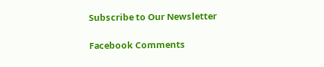Subscribe to Our Newsletter

Facebook Comments